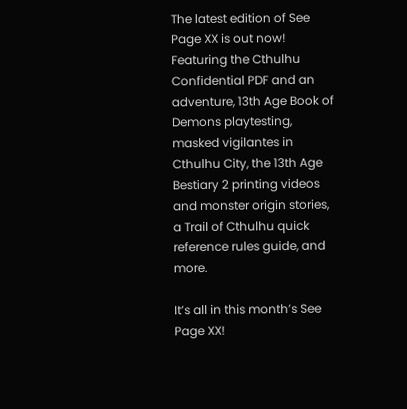The latest edition of See Page XX is out now! Featuring the Cthulhu Confidential PDF and an adventure, 13th Age Book of Demons playtesting, masked vigilantes in Cthulhu City, the 13th Age Bestiary 2 printing videos and monster origin stories, a Trail of Cthulhu quick reference rules guide, and more.

It’s all in this month’s See Page XX!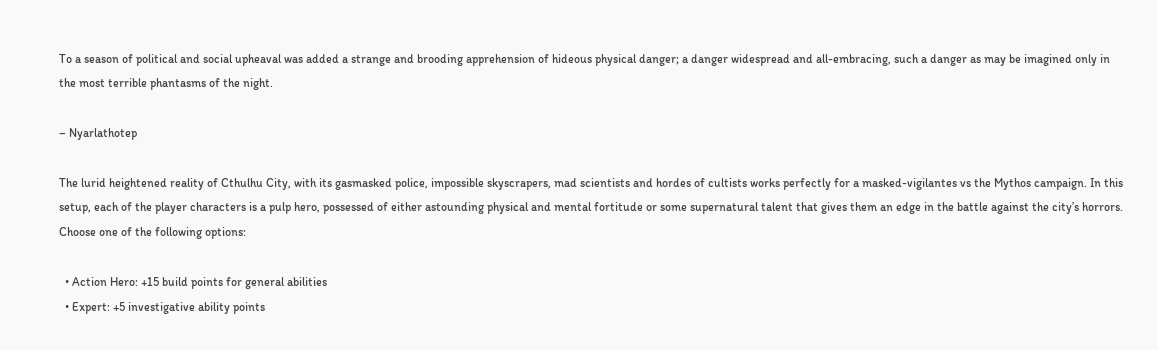To a season of political and social upheaval was added a strange and brooding apprehension of hideous physical danger; a danger widespread and all-embracing, such a danger as may be imagined only in the most terrible phantasms of the night.

– Nyarlathotep

The lurid heightened reality of Cthulhu City, with its gasmasked police, impossible skyscrapers, mad scientists and hordes of cultists works perfectly for a masked-vigilantes vs the Mythos campaign. In this setup, each of the player characters is a pulp hero, possessed of either astounding physical and mental fortitude or some supernatural talent that gives them an edge in the battle against the city’s horrors. Choose one of the following options:

  • Action Hero: +15 build points for general abilities
  • Expert: +5 investigative ability points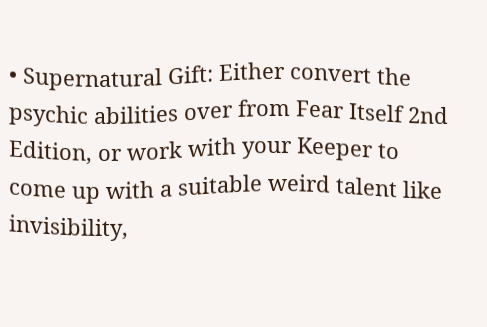• Supernatural Gift: Either convert the psychic abilities over from Fear Itself 2nd Edition, or work with your Keeper to come up with a suitable weird talent like invisibility,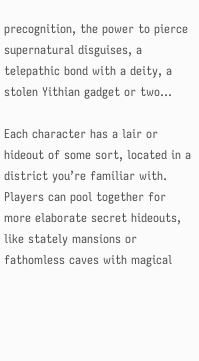precognition, the power to pierce supernatural disguises, a telepathic bond with a deity, a stolen Yithian gadget or two…

Each character has a lair or hideout of some sort, located in a district you’re familiar with. Players can pool together for more elaborate secret hideouts, like stately mansions or fathomless caves with magical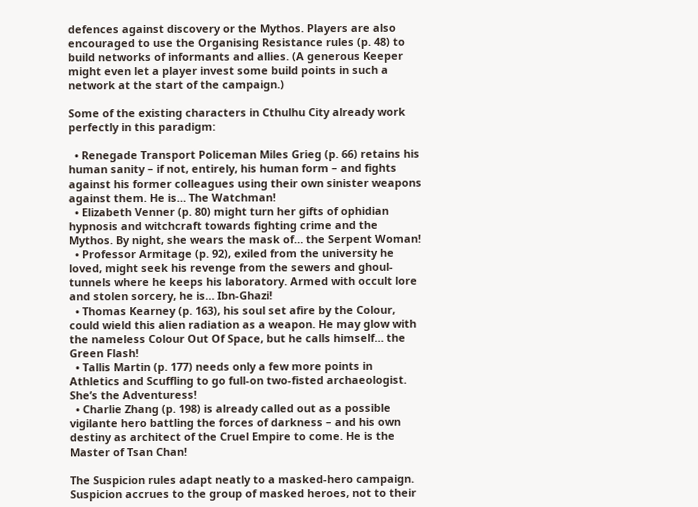defences against discovery or the Mythos. Players are also encouraged to use the Organising Resistance rules (p. 48) to build networks of informants and allies. (A generous Keeper might even let a player invest some build points in such a network at the start of the campaign.)

Some of the existing characters in Cthulhu City already work perfectly in this paradigm:

  • Renegade Transport Policeman Miles Grieg (p. 66) retains his human sanity – if not, entirely, his human form – and fights against his former colleagues using their own sinister weapons against them. He is… The Watchman!
  • Elizabeth Venner (p. 80) might turn her gifts of ophidian hypnosis and witchcraft towards fighting crime and the Mythos. By night, she wears the mask of… the Serpent Woman!
  • Professor Armitage (p. 92), exiled from the university he loved, might seek his revenge from the sewers and ghoul-tunnels where he keeps his laboratory. Armed with occult lore and stolen sorcery, he is… Ibn-Ghazi!
  • Thomas Kearney (p. 163), his soul set afire by the Colour, could wield this alien radiation as a weapon. He may glow with the nameless Colour Out Of Space, but he calls himself… the Green Flash!
  • Tallis Martin (p. 177) needs only a few more points in Athletics and Scuffling to go full-on two-fisted archaeologist. She’s the Adventuress!
  • Charlie Zhang (p. 198) is already called out as a possible vigilante hero battling the forces of darkness – and his own destiny as architect of the Cruel Empire to come. He is the Master of Tsan Chan!

The Suspicion rules adapt neatly to a masked-hero campaign. Suspicion accrues to the group of masked heroes, not to their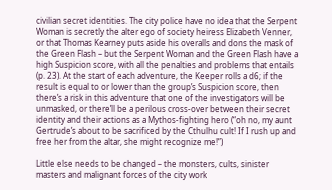civilian secret identities. The city police have no idea that the Serpent Woman is secretly the alter ego of society heiress Elizabeth Venner, or that Thomas Kearney puts aside his overalls and dons the mask of the Green Flash – but the Serpent Woman and the Green Flash have a high Suspicion score, with all the penalties and problems that entails (p. 23). At the start of each adventure, the Keeper rolls a d6; if the result is equal to or lower than the group’s Suspicion score, then there’s a risk in this adventure that one of the investigators will be unmasked, or there’ll be a perilous cross-over between their secret identity and their actions as a Mythos-fighting hero (“oh no, my aunt Gertrude’s about to be sacrificed by the Cthulhu cult! If I rush up and free her from the altar, she might recognize me!”)

Little else needs to be changed – the monsters, cults, sinister masters and malignant forces of the city work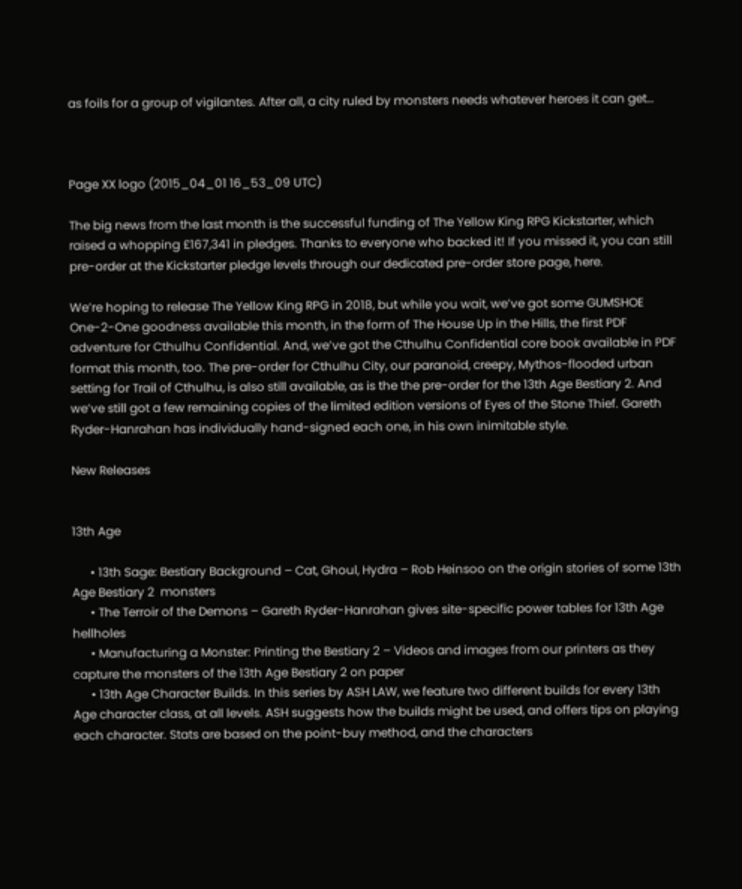as foils for a group of vigilantes. After all, a city ruled by monsters needs whatever heroes it can get…



Page XX logo (2015_04_01 16_53_09 UTC)

The big news from the last month is the successful funding of The Yellow King RPG Kickstarter, which raised a whopping £167,341 in pledges. Thanks to everyone who backed it! If you missed it, you can still pre-order at the Kickstarter pledge levels through our dedicated pre-order store page, here.

We’re hoping to release The Yellow King RPG in 2018, but while you wait, we’ve got some GUMSHOE One-2-One goodness available this month, in the form of The House Up in the Hills, the first PDF adventure for Cthulhu Confidential. And, we’ve got the Cthulhu Confidential core book available in PDF format this month, too. The pre-order for Cthulhu City, our paranoid, creepy, Mythos-flooded urban setting for Trail of Cthulhu, is also still available, as is the the pre-order for the 13th Age Bestiary 2. And we’ve still got a few remaining copies of the limited edition versions of Eyes of the Stone Thief. Gareth Ryder-Hanrahan has individually hand-signed each one, in his own inimitable style.

New Releases


13th Age

      • 13th Sage: Bestiary Background – Cat, Ghoul, Hydra – Rob Heinsoo on the origin stories of some 13th Age Bestiary 2  monsters
      • The Terroir of the Demons – Gareth Ryder-Hanrahan gives site-specific power tables for 13th Age hellholes
      • Manufacturing a Monster: Printing the Bestiary 2 – Videos and images from our printers as they capture the monsters of the 13th Age Bestiary 2 on paper
      • 13th Age Character Builds. In this series by ASH LAW, we feature two different builds for every 13th Age character class, at all levels. ASH suggests how the builds might be used, and offers tips on playing each character. Stats are based on the point-buy method, and the characters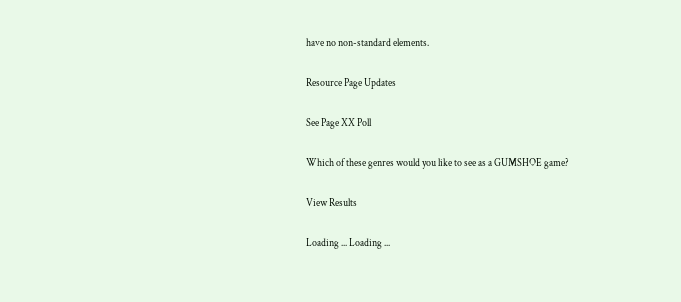have no non-standard elements.

Resource Page Updates

See Page XX Poll

Which of these genres would you like to see as a GUMSHOE game?

View Results

Loading ... Loading ...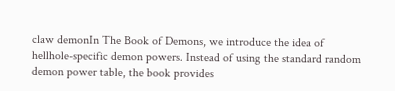claw demonIn The Book of Demons, we introduce the idea of hellhole-specific demon powers. Instead of using the standard random demon power table, the book provides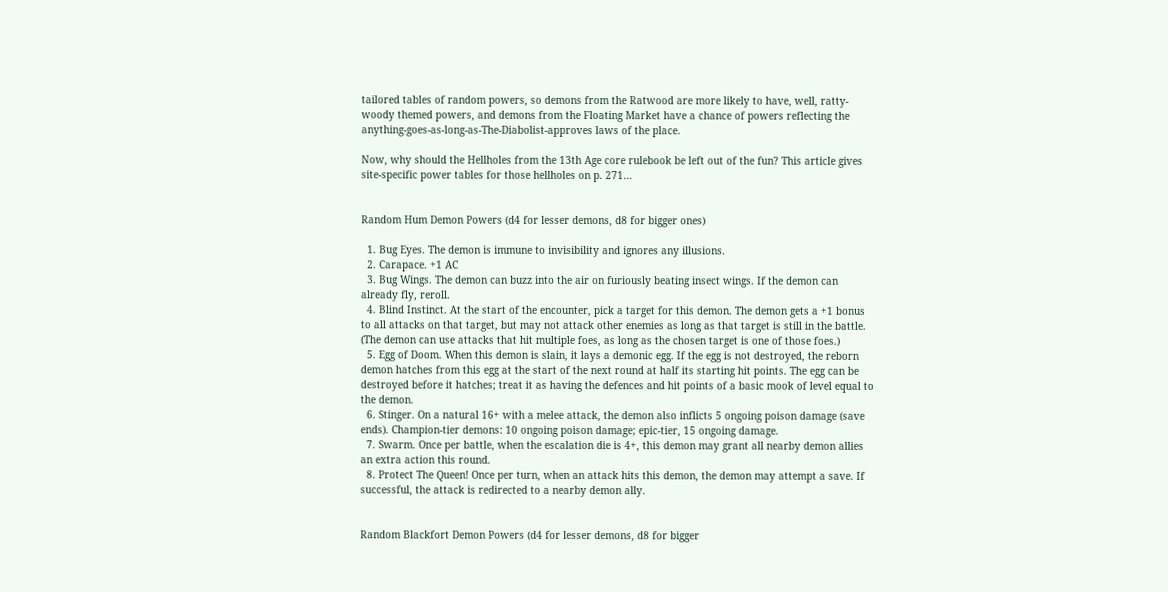tailored tables of random powers, so demons from the Ratwood are more likely to have, well, ratty-woody themed powers, and demons from the Floating Market have a chance of powers reflecting the anything-goes-as-long-as-The-Diabolist-approves laws of the place.

Now, why should the Hellholes from the 13th Age core rulebook be left out of the fun? This article gives site-specific power tables for those hellholes on p. 271…


Random Hum Demon Powers (d4 for lesser demons, d8 for bigger ones)

  1. Bug Eyes. The demon is immune to invisibility and ignores any illusions.
  2. Carapace. +1 AC
  3. Bug Wings. The demon can buzz into the air on furiously beating insect wings. If the demon can already fly, reroll.
  4. Blind Instinct. At the start of the encounter, pick a target for this demon. The demon gets a +1 bonus to all attacks on that target, but may not attack other enemies as long as that target is still in the battle. (The demon can use attacks that hit multiple foes, as long as the chosen target is one of those foes.)
  5. Egg of Doom. When this demon is slain, it lays a demonic egg. If the egg is not destroyed, the reborn demon hatches from this egg at the start of the next round at half its starting hit points. The egg can be destroyed before it hatches; treat it as having the defences and hit points of a basic mook of level equal to the demon.
  6. Stinger. On a natural 16+ with a melee attack, the demon also inflicts 5 ongoing poison damage (save ends). Champion-tier demons: 10 ongoing poison damage; epic-tier, 15 ongoing damage.
  7. Swarm. Once per battle, when the escalation die is 4+, this demon may grant all nearby demon allies an extra action this round.
  8. Protect The Queen! Once per turn, when an attack hits this demon, the demon may attempt a save. If successful, the attack is redirected to a nearby demon ally.


Random Blackfort Demon Powers (d4 for lesser demons, d8 for bigger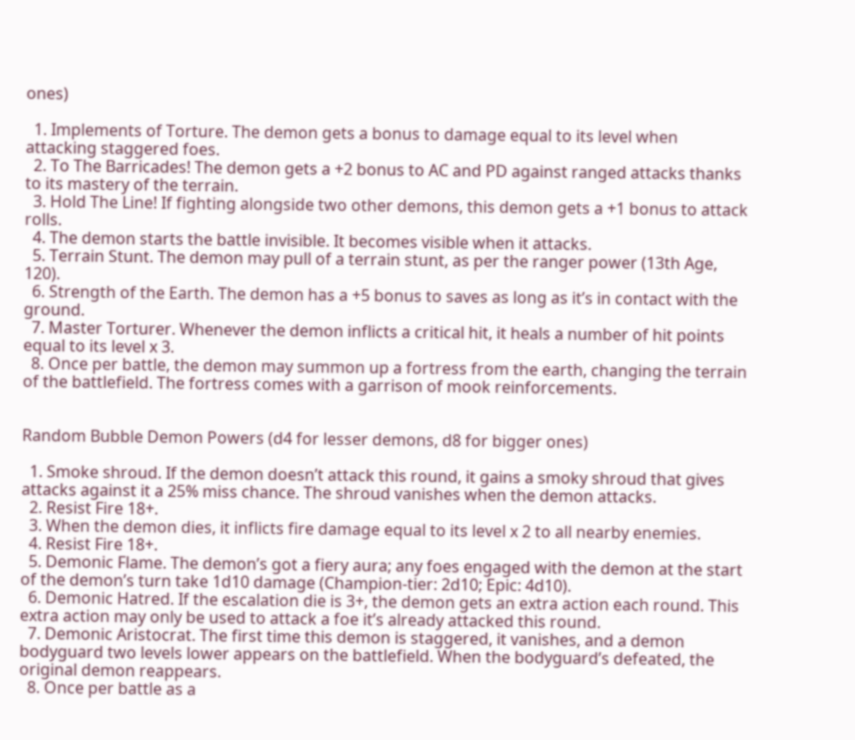ones)

  1. Implements of Torture. The demon gets a bonus to damage equal to its level when attacking staggered foes.
  2. To The Barricades! The demon gets a +2 bonus to AC and PD against ranged attacks thanks to its mastery of the terrain.
  3. Hold The Line! If fighting alongside two other demons, this demon gets a +1 bonus to attack rolls.
  4. The demon starts the battle invisible. It becomes visible when it attacks.
  5. Terrain Stunt. The demon may pull of a terrain stunt, as per the ranger power (13th Age, 120).
  6. Strength of the Earth. The demon has a +5 bonus to saves as long as it’s in contact with the ground.
  7. Master Torturer. Whenever the demon inflicts a critical hit, it heals a number of hit points equal to its level x 3.
  8. Once per battle, the demon may summon up a fortress from the earth, changing the terrain of the battlefield. The fortress comes with a garrison of mook reinforcements.


Random Bubble Demon Powers (d4 for lesser demons, d8 for bigger ones)

  1. Smoke shroud. If the demon doesn’t attack this round, it gains a smoky shroud that gives attacks against it a 25% miss chance. The shroud vanishes when the demon attacks.
  2. Resist Fire 18+.
  3. When the demon dies, it inflicts fire damage equal to its level x 2 to all nearby enemies.
  4. Resist Fire 18+.
  5. Demonic Flame. The demon’s got a fiery aura; any foes engaged with the demon at the start of the demon’s turn take 1d10 damage (Champion-tier: 2d10; Epic: 4d10).
  6. Demonic Hatred. If the escalation die is 3+, the demon gets an extra action each round. This extra action may only be used to attack a foe it’s already attacked this round.
  7. Demonic Aristocrat. The first time this demon is staggered, it vanishes, and a demon bodyguard two levels lower appears on the battlefield. When the bodyguard’s defeated, the original demon reappears.
  8. Once per battle as a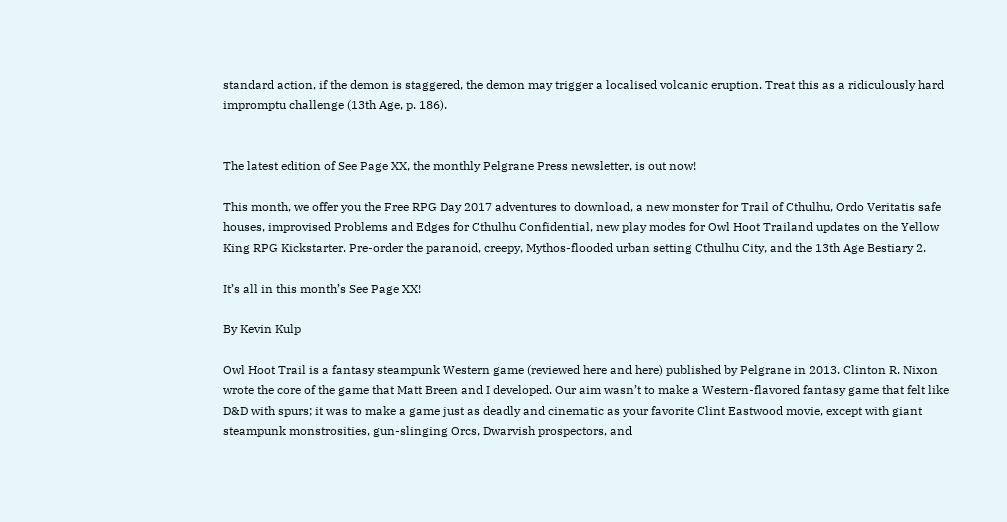standard action, if the demon is staggered, the demon may trigger a localised volcanic eruption. Treat this as a ridiculously hard impromptu challenge (13th Age, p. 186).


The latest edition of See Page XX, the monthly Pelgrane Press newsletter, is out now!

This month, we offer you the Free RPG Day 2017 adventures to download, a new monster for Trail of Cthulhu, Ordo Veritatis safe houses, improvised Problems and Edges for Cthulhu Confidential, new play modes for Owl Hoot Trailand updates on the Yellow King RPG Kickstarter. Pre-order the paranoid, creepy, Mythos-flooded urban setting Cthulhu City, and the 13th Age Bestiary 2.

It’s all in this month’s See Page XX!

By Kevin Kulp

Owl Hoot Trail is a fantasy steampunk Western game (reviewed here and here) published by Pelgrane in 2013. Clinton R. Nixon wrote the core of the game that Matt Breen and I developed. Our aim wasn’t to make a Western-flavored fantasy game that felt like D&D with spurs; it was to make a game just as deadly and cinematic as your favorite Clint Eastwood movie, except with giant steampunk monstrosities, gun-slinging Orcs, Dwarvish prospectors, and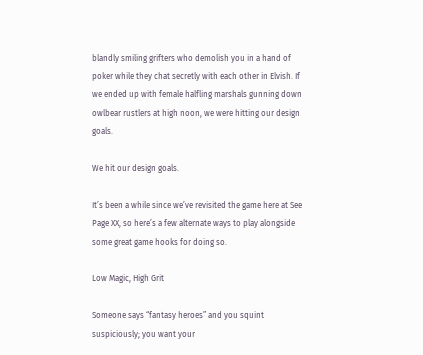blandly smiling grifters who demolish you in a hand of poker while they chat secretly with each other in Elvish. If we ended up with female halfling marshals gunning down owlbear rustlers at high noon, we were hitting our design goals.

We hit our design goals.

It’s been a while since we’ve revisited the game here at See Page XX, so here’s a few alternate ways to play alongside some great game hooks for doing so.

Low Magic, High Grit

Someone says “fantasy heroes” and you squint suspiciously; you want your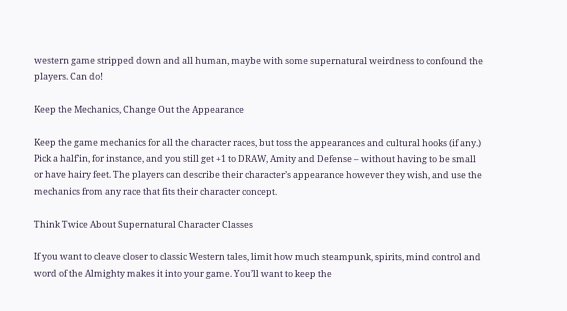western game stripped down and all human, maybe with some supernatural weirdness to confound the players. Can do!

Keep the Mechanics, Change Out the Appearance

Keep the game mechanics for all the character races, but toss the appearances and cultural hooks (if any.) Pick a half’in, for instance, and you still get +1 to DRAW, Amity and Defense – without having to be small or have hairy feet. The players can describe their character’s appearance however they wish, and use the mechanics from any race that fits their character concept.

Think Twice About Supernatural Character Classes

If you want to cleave closer to classic Western tales, limit how much steampunk, spirits, mind control and word of the Almighty makes it into your game. You’ll want to keep the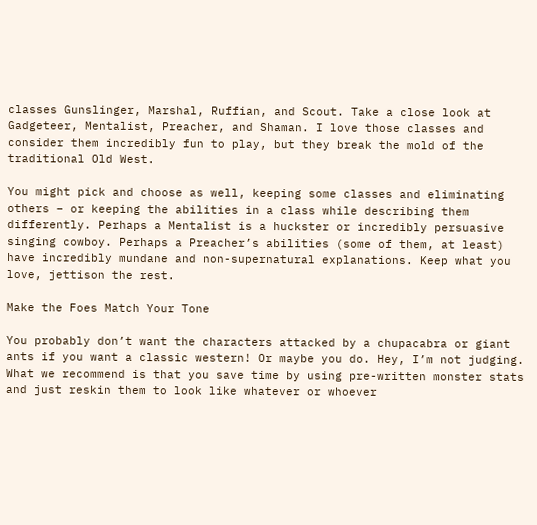classes Gunslinger, Marshal, Ruffian, and Scout. Take a close look at Gadgeteer, Mentalist, Preacher, and Shaman. I love those classes and consider them incredibly fun to play, but they break the mold of the traditional Old West.

You might pick and choose as well, keeping some classes and eliminating others – or keeping the abilities in a class while describing them differently. Perhaps a Mentalist is a huckster or incredibly persuasive singing cowboy. Perhaps a Preacher’s abilities (some of them, at least) have incredibly mundane and non-supernatural explanations. Keep what you love, jettison the rest.

Make the Foes Match Your Tone

You probably don’t want the characters attacked by a chupacabra or giant ants if you want a classic western! Or maybe you do. Hey, I’m not judging. What we recommend is that you save time by using pre-written monster stats and just reskin them to look like whatever or whoever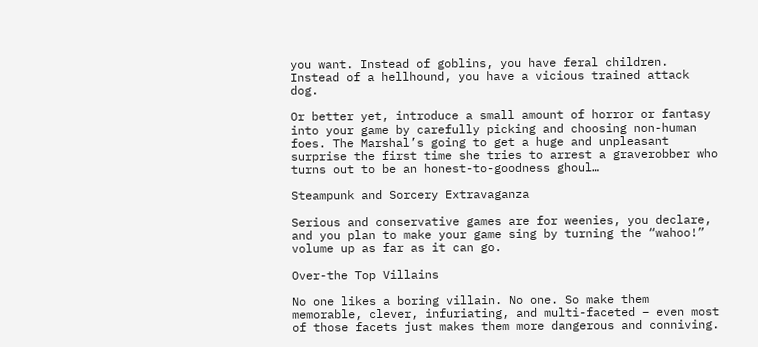you want. Instead of goblins, you have feral children. Instead of a hellhound, you have a vicious trained attack dog.

Or better yet, introduce a small amount of horror or fantasy into your game by carefully picking and choosing non-human foes. The Marshal’s going to get a huge and unpleasant surprise the first time she tries to arrest a graverobber who turns out to be an honest-to-goodness ghoul…

Steampunk and Sorcery Extravaganza

Serious and conservative games are for weenies, you declare, and you plan to make your game sing by turning the “wahoo!” volume up as far as it can go.

Over-the Top Villains

No one likes a boring villain. No one. So make them memorable, clever, infuriating, and multi-faceted – even most of those facets just makes them more dangerous and conniving.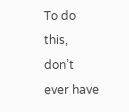To do this, don’t ever have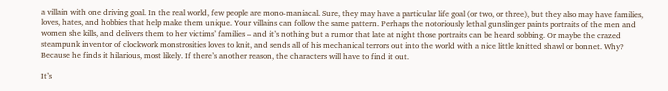a villain with one driving goal. In the real world, few people are mono-maniacal. Sure, they may have a particular life goal (or two, or three), but they also may have families, loves, hates, and hobbies that help make them unique. Your villains can follow the same pattern. Perhaps the notoriously lethal gunslinger paints portraits of the men and women she kills, and delivers them to her victims’ families – and it’s nothing but a rumor that late at night those portraits can be heard sobbing. Or maybe the crazed steampunk inventor of clockwork monstrosities loves to knit, and sends all of his mechanical terrors out into the world with a nice little knitted shawl or bonnet. Why? Because he finds it hilarious, most likely. If there’s another reason, the characters will have to find it out.

It’s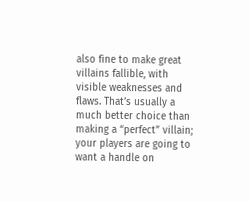also fine to make great villains fallible, with visible weaknesses and flaws. That’s usually a much better choice than making a “perfect” villain; your players are going to want a handle on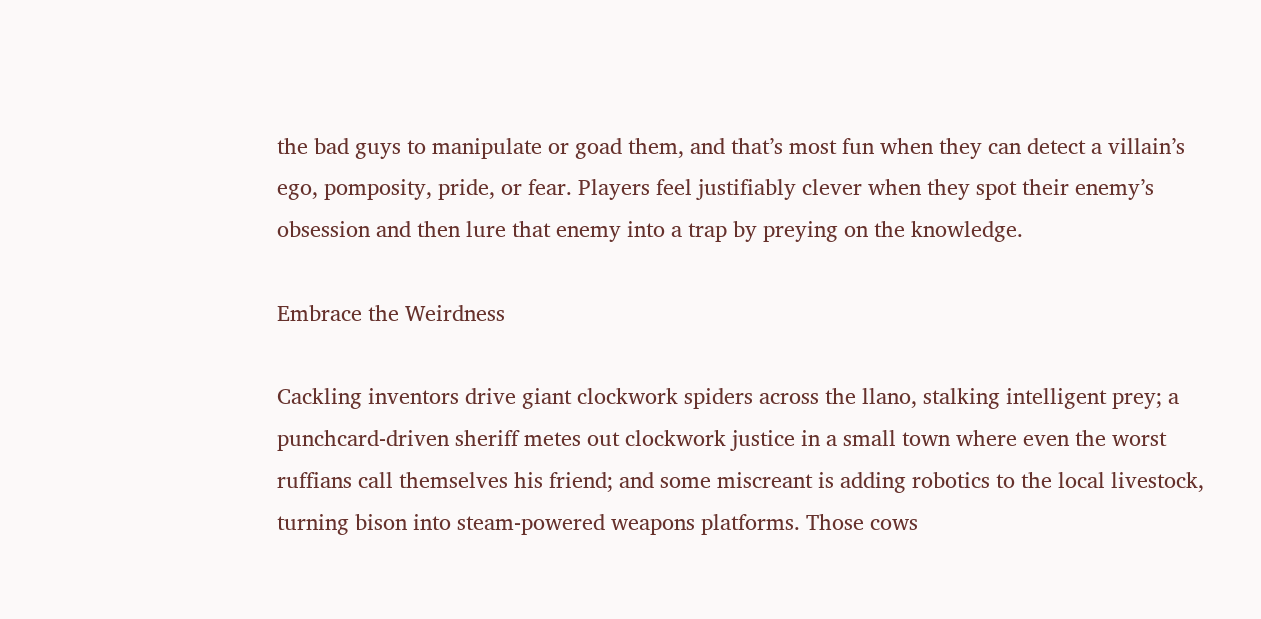the bad guys to manipulate or goad them, and that’s most fun when they can detect a villain’s ego, pomposity, pride, or fear. Players feel justifiably clever when they spot their enemy’s obsession and then lure that enemy into a trap by preying on the knowledge.

Embrace the Weirdness

Cackling inventors drive giant clockwork spiders across the llano, stalking intelligent prey; a punchcard-driven sheriff metes out clockwork justice in a small town where even the worst ruffians call themselves his friend; and some miscreant is adding robotics to the local livestock, turning bison into steam-powered weapons platforms. Those cows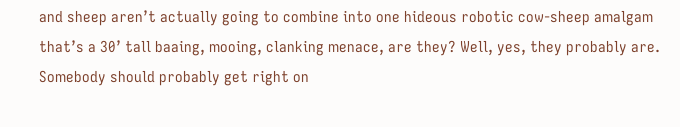and sheep aren’t actually going to combine into one hideous robotic cow-sheep amalgam that’s a 30’ tall baaing, mooing, clanking menace, are they? Well, yes, they probably are. Somebody should probably get right on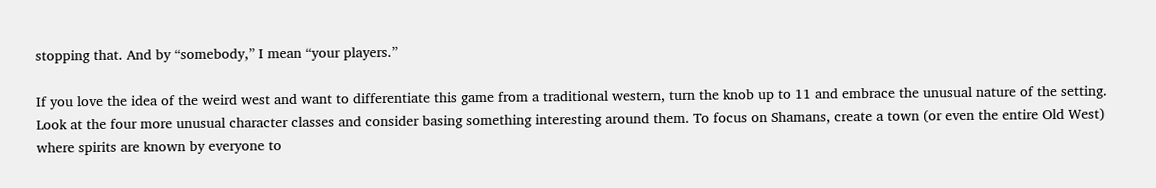stopping that. And by “somebody,” I mean “your players.”

If you love the idea of the weird west and want to differentiate this game from a traditional western, turn the knob up to 11 and embrace the unusual nature of the setting. Look at the four more unusual character classes and consider basing something interesting around them. To focus on Shamans, create a town (or even the entire Old West) where spirits are known by everyone to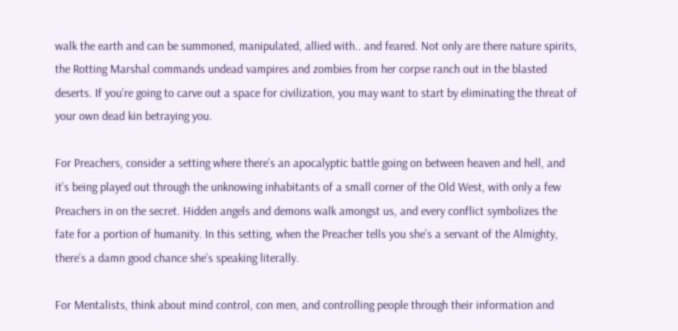walk the earth and can be summoned, manipulated, allied with.. and feared. Not only are there nature spirits, the Rotting Marshal commands undead vampires and zombies from her corpse ranch out in the blasted deserts. If you’re going to carve out a space for civilization, you may want to start by eliminating the threat of your own dead kin betraying you.

For Preachers, consider a setting where there’s an apocalyptic battle going on between heaven and hell, and it’s being played out through the unknowing inhabitants of a small corner of the Old West, with only a few Preachers in on the secret. Hidden angels and demons walk amongst us, and every conflict symbolizes the fate for a portion of humanity. In this setting, when the Preacher tells you she’s a servant of the Almighty, there’s a damn good chance she’s speaking literally.

For Mentalists, think about mind control, con men, and controlling people through their information and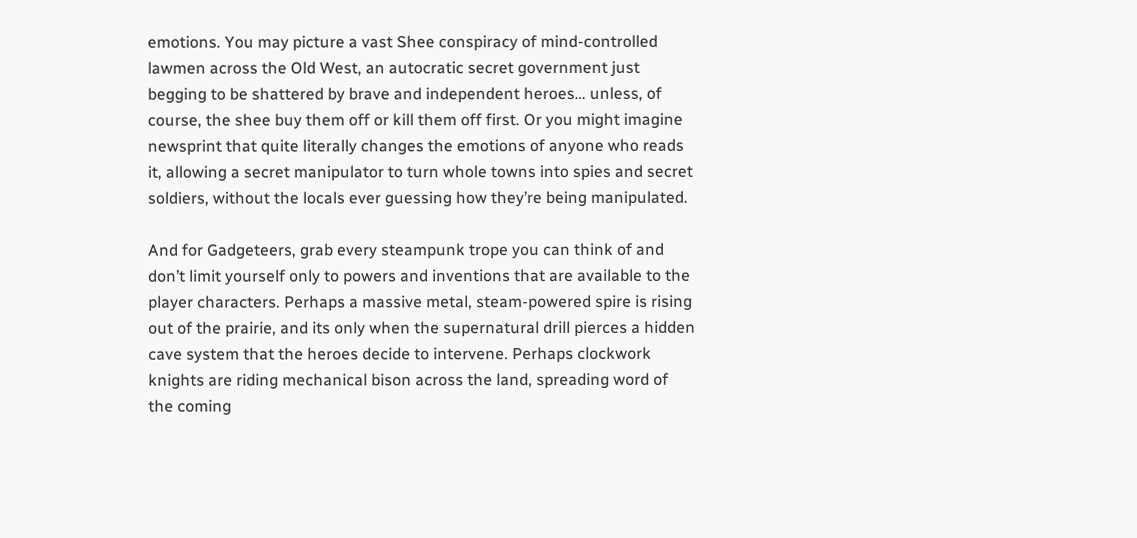emotions. You may picture a vast Shee conspiracy of mind-controlled lawmen across the Old West, an autocratic secret government just begging to be shattered by brave and independent heroes… unless, of course, the shee buy them off or kill them off first. Or you might imagine newsprint that quite literally changes the emotions of anyone who reads it, allowing a secret manipulator to turn whole towns into spies and secret soldiers, without the locals ever guessing how they’re being manipulated.

And for Gadgeteers, grab every steampunk trope you can think of and don’t limit yourself only to powers and inventions that are available to the player characters. Perhaps a massive metal, steam-powered spire is rising out of the prairie, and its only when the supernatural drill pierces a hidden cave system that the heroes decide to intervene. Perhaps clockwork knights are riding mechanical bison across the land, spreading word of the coming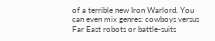of a terrible new Iron Warlord. You can even mix genres: cowboys versus Far East robots or battle-suits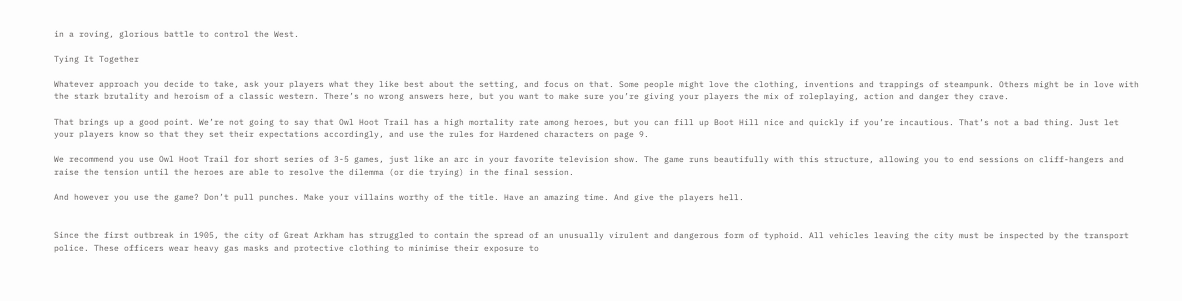in a roving, glorious battle to control the West.

Tying It Together

Whatever approach you decide to take, ask your players what they like best about the setting, and focus on that. Some people might love the clothing, inventions and trappings of steampunk. Others might be in love with the stark brutality and heroism of a classic western. There’s no wrong answers here, but you want to make sure you’re giving your players the mix of roleplaying, action and danger they crave.

That brings up a good point. We’re not going to say that Owl Hoot Trail has a high mortality rate among heroes, but you can fill up Boot Hill nice and quickly if you’re incautious. That’s not a bad thing. Just let your players know so that they set their expectations accordingly, and use the rules for Hardened characters on page 9.

We recommend you use Owl Hoot Trail for short series of 3-5 games, just like an arc in your favorite television show. The game runs beautifully with this structure, allowing you to end sessions on cliff-hangers and raise the tension until the heroes are able to resolve the dilemma (or die trying) in the final session.

And however you use the game? Don’t pull punches. Make your villains worthy of the title. Have an amazing time. And give the players hell.


Since the first outbreak in 1905, the city of Great Arkham has struggled to contain the spread of an unusually virulent and dangerous form of typhoid. All vehicles leaving the city must be inspected by the transport police. These officers wear heavy gas masks and protective clothing to minimise their exposure to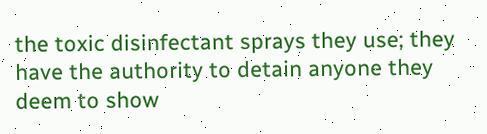the toxic disinfectant sprays they use; they have the authority to detain anyone they deem to show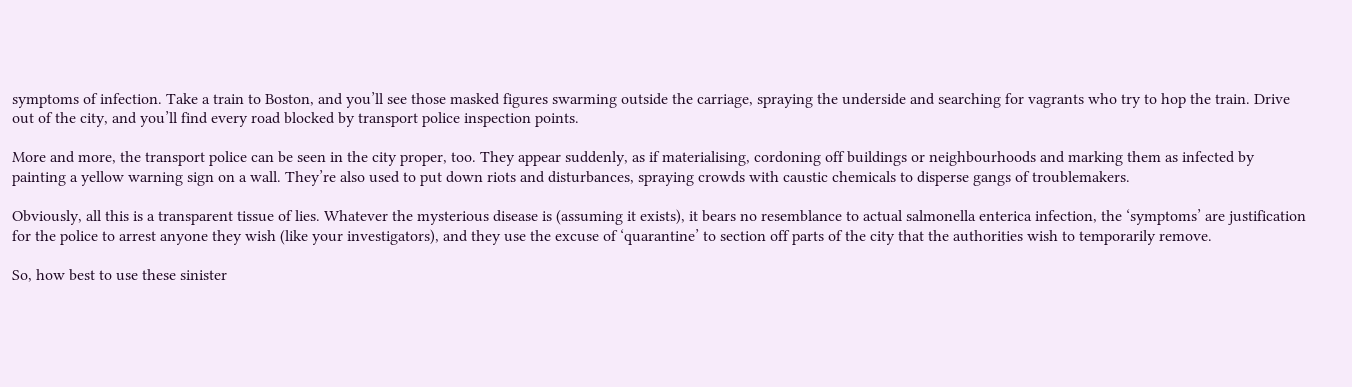symptoms of infection. Take a train to Boston, and you’ll see those masked figures swarming outside the carriage, spraying the underside and searching for vagrants who try to hop the train. Drive out of the city, and you’ll find every road blocked by transport police inspection points.

More and more, the transport police can be seen in the city proper, too. They appear suddenly, as if materialising, cordoning off buildings or neighbourhoods and marking them as infected by painting a yellow warning sign on a wall. They’re also used to put down riots and disturbances, spraying crowds with caustic chemicals to disperse gangs of troublemakers.

Obviously, all this is a transparent tissue of lies. Whatever the mysterious disease is (assuming it exists), it bears no resemblance to actual salmonella enterica infection, the ‘symptoms’ are justification for the police to arrest anyone they wish (like your investigators), and they use the excuse of ‘quarantine’ to section off parts of the city that the authorities wish to temporarily remove.

So, how best to use these sinister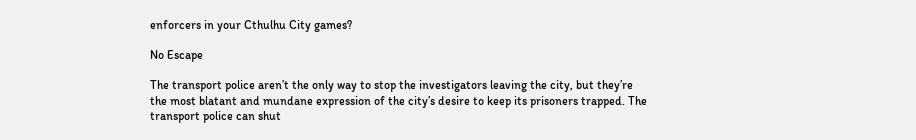enforcers in your Cthulhu City games?

No Escape

The transport police aren’t the only way to stop the investigators leaving the city, but they’re the most blatant and mundane expression of the city’s desire to keep its prisoners trapped. The transport police can shut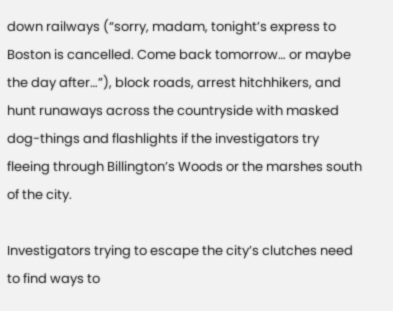down railways (“sorry, madam, tonight’s express to Boston is cancelled. Come back tomorrow… or maybe the day after…”), block roads, arrest hitchhikers, and hunt runaways across the countryside with masked dog-things and flashlights if the investigators try fleeing through Billington’s Woods or the marshes south of the city.

Investigators trying to escape the city’s clutches need to find ways to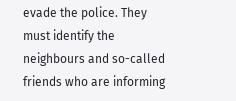evade the police. They must identify the neighbours and so-called friends who are informing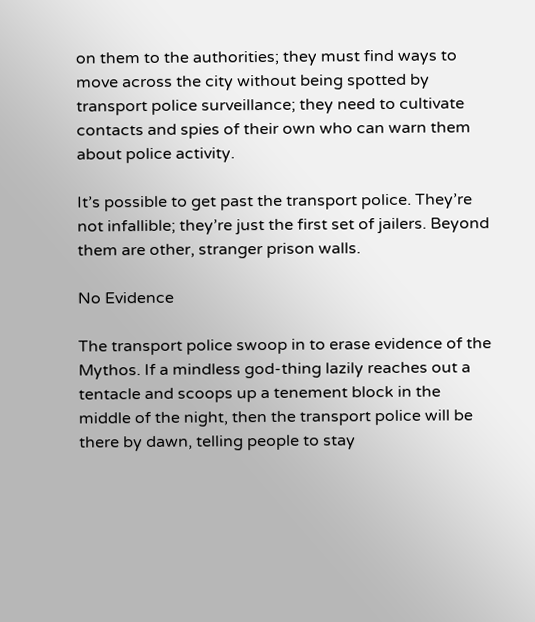on them to the authorities; they must find ways to move across the city without being spotted by transport police surveillance; they need to cultivate contacts and spies of their own who can warn them about police activity.

It’s possible to get past the transport police. They’re not infallible; they’re just the first set of jailers. Beyond them are other, stranger prison walls.

No Evidence

The transport police swoop in to erase evidence of the Mythos. If a mindless god-thing lazily reaches out a tentacle and scoops up a tenement block in the middle of the night, then the transport police will be there by dawn, telling people to stay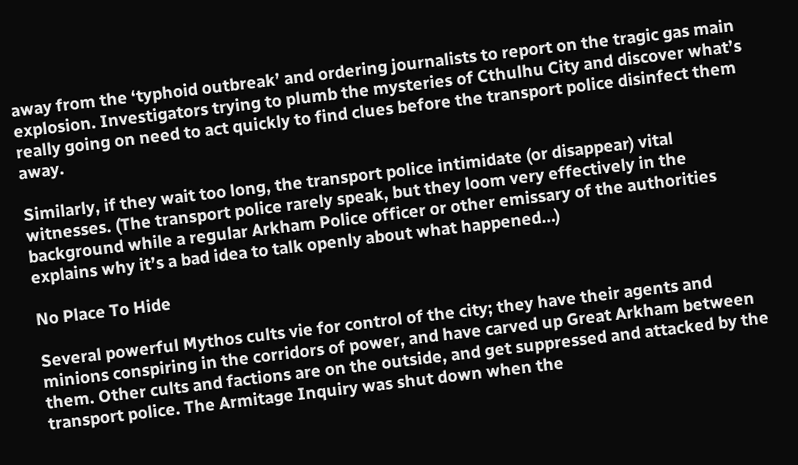away from the ‘typhoid outbreak’ and ordering journalists to report on the tragic gas main explosion. Investigators trying to plumb the mysteries of Cthulhu City and discover what’s really going on need to act quickly to find clues before the transport police disinfect them away.

Similarly, if they wait too long, the transport police intimidate (or disappear) vital witnesses. (The transport police rarely speak, but they loom very effectively in the background while a regular Arkham Police officer or other emissary of the authorities explains why it’s a bad idea to talk openly about what happened…)

No Place To Hide

Several powerful Mythos cults vie for control of the city; they have their agents and minions conspiring in the corridors of power, and have carved up Great Arkham between them. Other cults and factions are on the outside, and get suppressed and attacked by the transport police. The Armitage Inquiry was shut down when the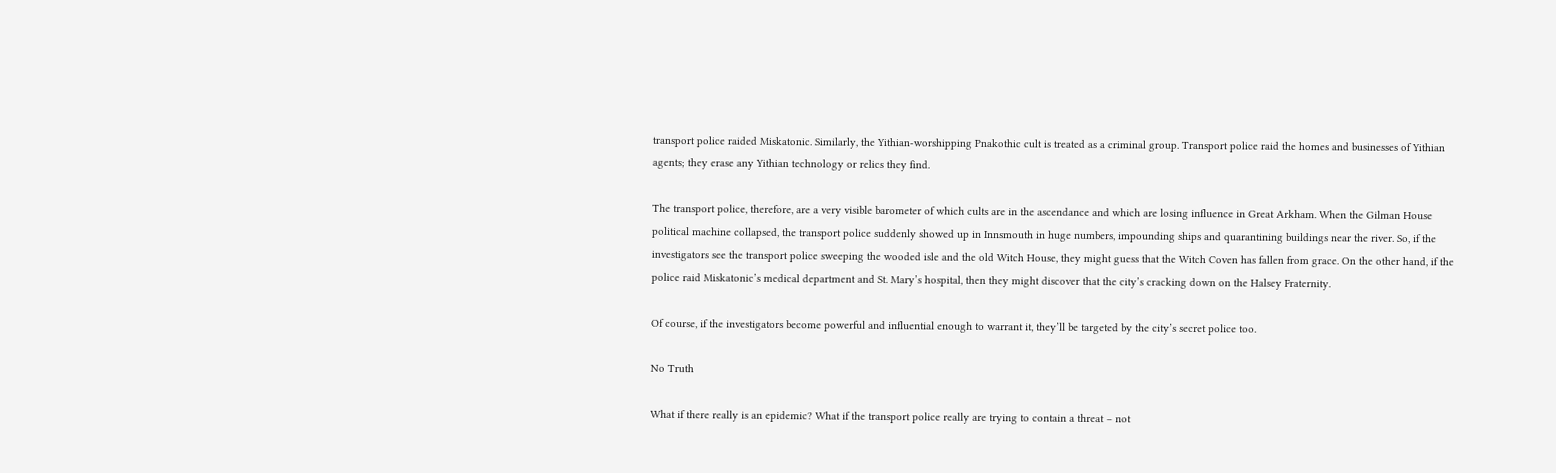transport police raided Miskatonic. Similarly, the Yithian-worshipping Pnakothic cult is treated as a criminal group. Transport police raid the homes and businesses of Yithian agents; they erase any Yithian technology or relics they find.

The transport police, therefore, are a very visible barometer of which cults are in the ascendance and which are losing influence in Great Arkham. When the Gilman House political machine collapsed, the transport police suddenly showed up in Innsmouth in huge numbers, impounding ships and quarantining buildings near the river. So, if the investigators see the transport police sweeping the wooded isle and the old Witch House, they might guess that the Witch Coven has fallen from grace. On the other hand, if the police raid Miskatonic’s medical department and St. Mary’s hospital, then they might discover that the city’s cracking down on the Halsey Fraternity.

Of course, if the investigators become powerful and influential enough to warrant it, they’ll be targeted by the city’s secret police too.

No Truth

What if there really is an epidemic? What if the transport police really are trying to contain a threat – not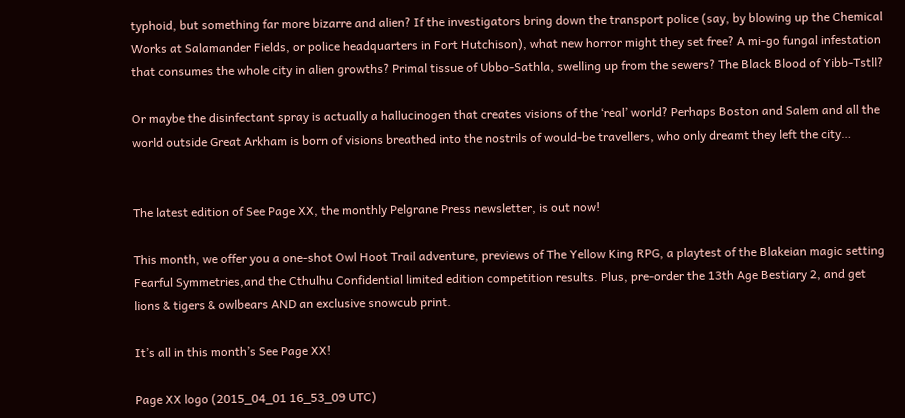typhoid, but something far more bizarre and alien? If the investigators bring down the transport police (say, by blowing up the Chemical Works at Salamander Fields, or police headquarters in Fort Hutchison), what new horror might they set free? A mi-go fungal infestation that consumes the whole city in alien growths? Primal tissue of Ubbo-Sathla, swelling up from the sewers? The Black Blood of Yibb-Tstll?

Or maybe the disinfectant spray is actually a hallucinogen that creates visions of the ‘real’ world? Perhaps Boston and Salem and all the world outside Great Arkham is born of visions breathed into the nostrils of would-be travellers, who only dreamt they left the city…


The latest edition of See Page XX, the monthly Pelgrane Press newsletter, is out now!

This month, we offer you a one-shot Owl Hoot Trail adventure, previews of The Yellow King RPG, a playtest of the Blakeian magic setting Fearful Symmetries,and the Cthulhu Confidential limited edition competition results. Plus, pre-order the 13th Age Bestiary 2, and get lions & tigers & owlbears AND an exclusive snowcub print.

It’s all in this month’s See Page XX!

Page XX logo (2015_04_01 16_53_09 UTC)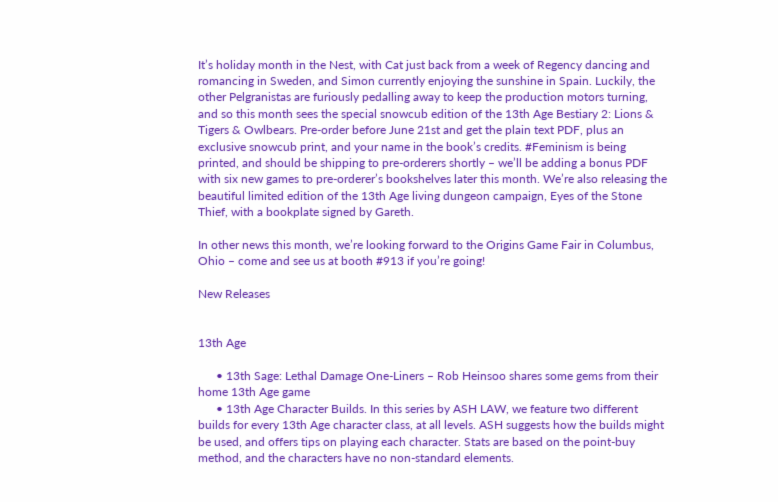It’s holiday month in the Nest, with Cat just back from a week of Regency dancing and romancing in Sweden, and Simon currently enjoying the sunshine in Spain. Luckily, the other Pelgranistas are furiously pedalling away to keep the production motors turning, and so this month sees the special snowcub edition of the 13th Age Bestiary 2: Lions & Tigers & Owlbears. Pre-order before June 21st and get the plain text PDF, plus an exclusive snowcub print, and your name in the book’s credits. #Feminism is being printed, and should be shipping to pre-orderers shortly – we’ll be adding a bonus PDF with six new games to pre-orderer’s bookshelves later this month. We’re also releasing the beautiful limited edition of the 13th Age living dungeon campaign, Eyes of the Stone Thief, with a bookplate signed by Gareth.

In other news this month, we’re looking forward to the Origins Game Fair in Columbus, Ohio – come and see us at booth #913 if you’re going!

New Releases


13th Age

      • 13th Sage: Lethal Damage One-Liners – Rob Heinsoo shares some gems from their home 13th Age game
      • 13th Age Character Builds. In this series by ASH LAW, we feature two different builds for every 13th Age character class, at all levels. ASH suggests how the builds might be used, and offers tips on playing each character. Stats are based on the point-buy method, and the characters have no non-standard elements.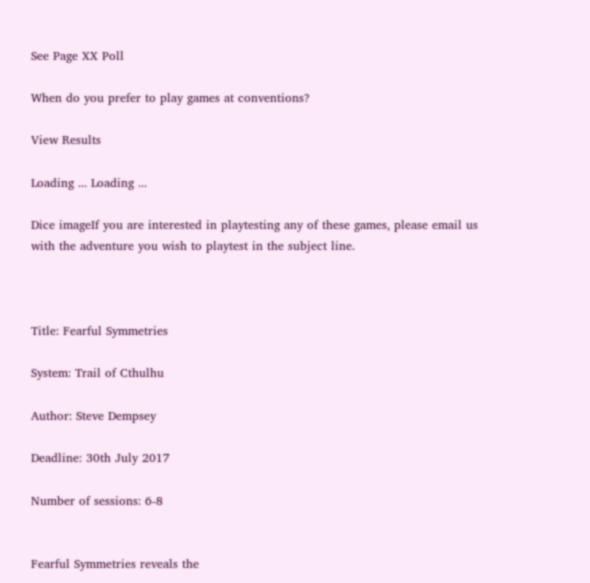See Page XX Poll

When do you prefer to play games at conventions?

View Results

Loading ... Loading ...

Dice imageIf you are interested in playtesting any of these games, please email us with the adventure you wish to playtest in the subject line.



Title: Fearful Symmetries

System: Trail of Cthulhu

Author: Steve Dempsey

Deadline: 30th July 2017

Number of sessions: 6-8


Fearful Symmetries reveals the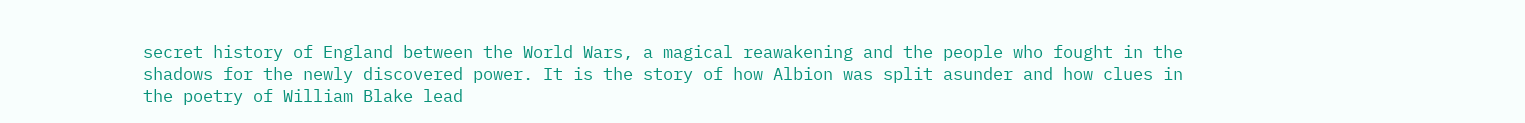secret history of England between the World Wars, a magical reawakening and the people who fought in the shadows for the newly discovered power. It is the story of how Albion was split asunder and how clues in the poetry of William Blake lead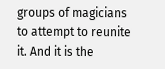groups of magicians to attempt to reunite it. And it is the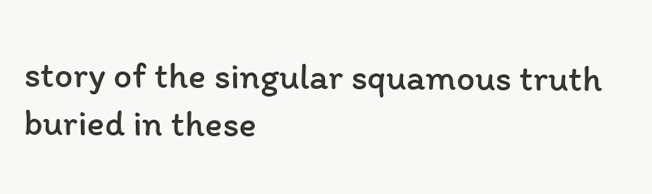story of the singular squamous truth buried in these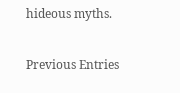hideous myths.

Previous Entries